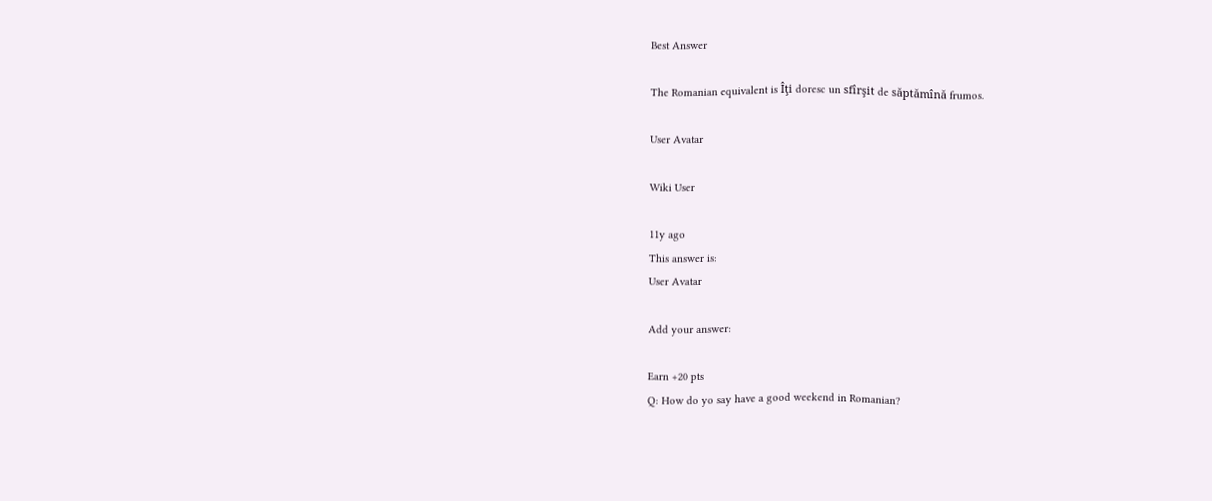Best Answer

The Romanian equivalent is Îţi doresc un sfîrşit de săptămînă frumos.

User Avatar

Wiki User

11y ago
This answer is:
User Avatar

Add your answer:

Earn +20 pts
Q: How do yo say have a good weekend in Romanian?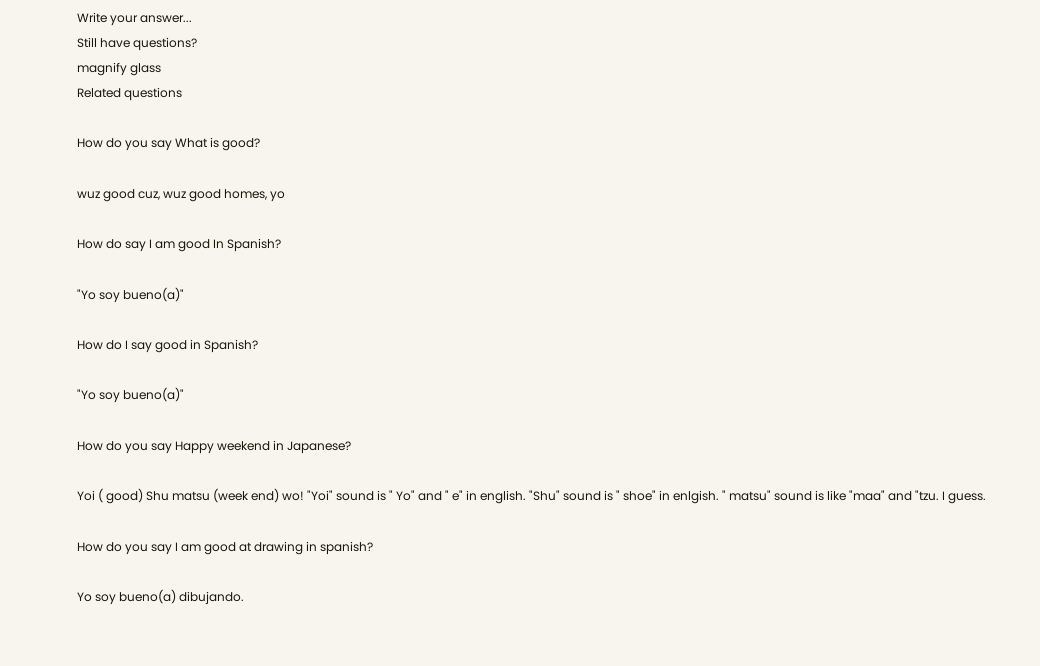Write your answer...
Still have questions?
magnify glass
Related questions

How do you say What is good?

wuz good cuz, wuz good homes, yo

How do say I am good In Spanish?

"Yo soy bueno(a)"

How do I say good in Spanish?

"Yo soy bueno(a)"

How do you say Happy weekend in Japanese?

Yoi ( good) Shu matsu (week end) wo! "Yoi" sound is " Yo" and " e" in english. "Shu" sound is " shoe" in enlgish. " matsu" sound is like "maa" and "tzu. I guess.

How do you say I am good at drawing in spanish?

Yo soy bueno(a) dibujando.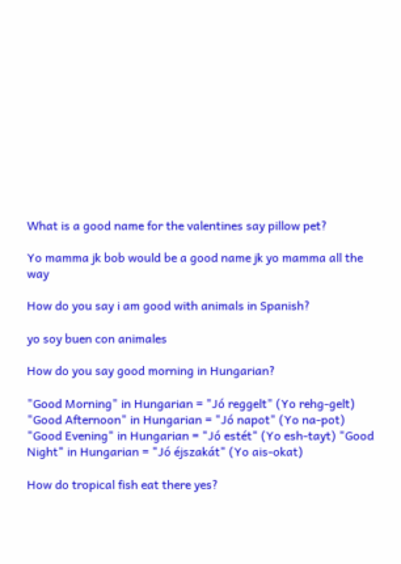What is a good name for the valentines say pillow pet?

Yo mamma jk bob would be a good name jk yo mamma all the way

How do you say i am good with animals in Spanish?

yo soy buen con animales

How do you say good morning in Hungarian?

"Good Morning" in Hungarian = "Jó reggelt" (Yo rehg-gelt) "Good Afternoon" in Hungarian = "Jó napot" (Yo na-pot) "Good Evening" in Hungarian = "Jó estét" (Yo esh-tayt) "Good Night" in Hungarian = "Jó éjszakát" (Yo ais-okat)

How do tropical fish eat there yes?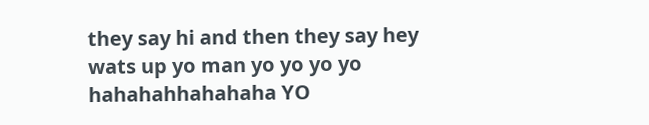they say hi and then they say hey wats up yo man yo yo yo yo hahahahhahahaha YO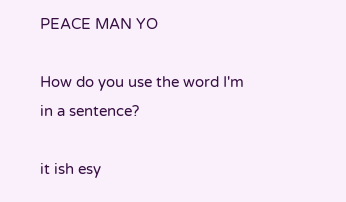PEACE MAN YO

How do you use the word I'm in a sentence?

it ish esy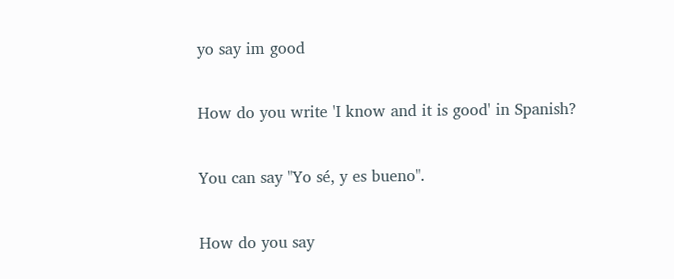yo say im good

How do you write 'I know and it is good' in Spanish?

You can say "Yo sé, y es bueno".

How do you say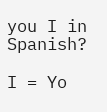you I in Spanish?

I = Yo